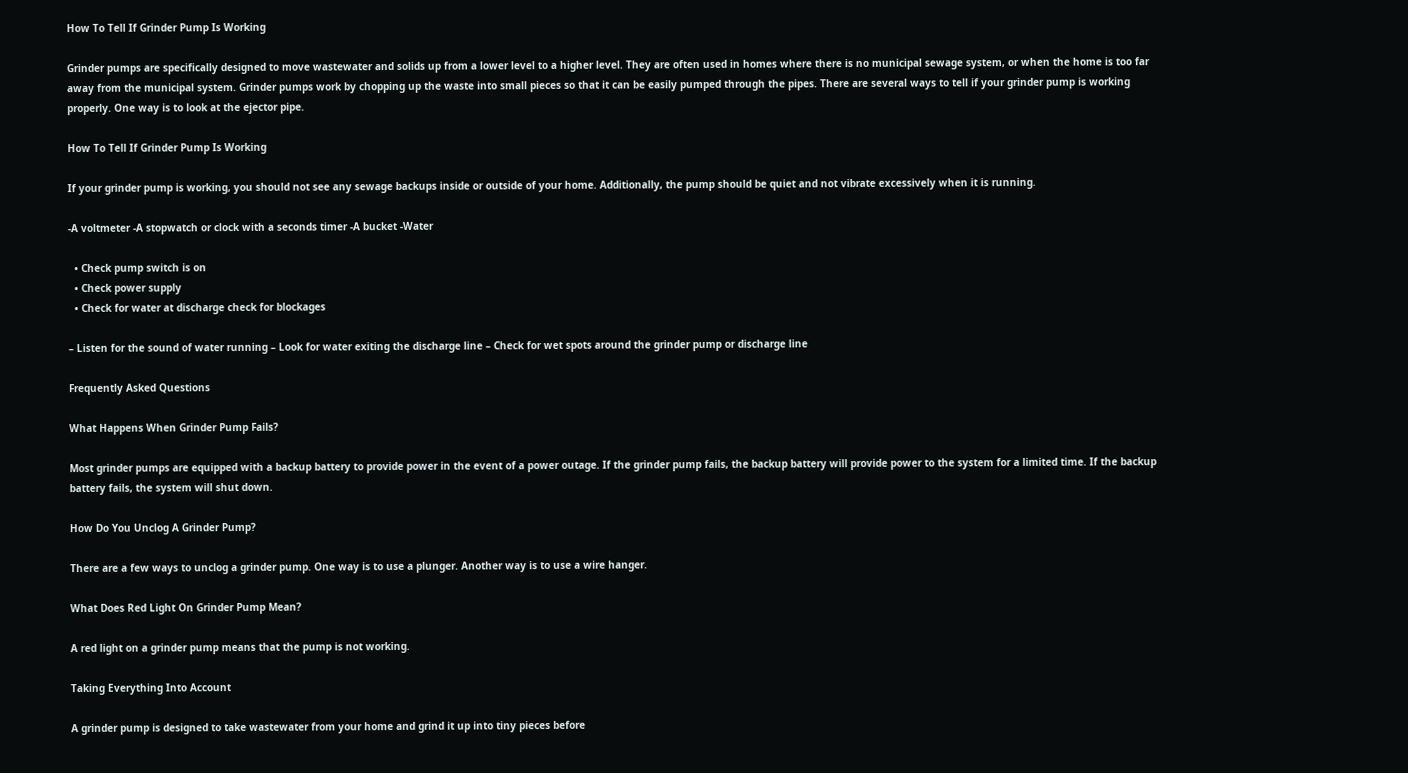How To Tell If Grinder Pump Is Working

Grinder pumps are specifically designed to move wastewater and solids up from a lower level to a higher level. They are often used in homes where there is no municipal sewage system, or when the home is too far away from the municipal system. Grinder pumps work by chopping up the waste into small pieces so that it can be easily pumped through the pipes. There are several ways to tell if your grinder pump is working properly. One way is to look at the ejector pipe.

How To Tell If Grinder Pump Is Working

If your grinder pump is working, you should not see any sewage backups inside or outside of your home. Additionally, the pump should be quiet and not vibrate excessively when it is running.

-A voltmeter -A stopwatch or clock with a seconds timer -A bucket -Water

  • Check pump switch is on
  • Check power supply
  • Check for water at discharge check for blockages

– Listen for the sound of water running – Look for water exiting the discharge line – Check for wet spots around the grinder pump or discharge line

Frequently Asked Questions

What Happens When Grinder Pump Fails?

Most grinder pumps are equipped with a backup battery to provide power in the event of a power outage. If the grinder pump fails, the backup battery will provide power to the system for a limited time. If the backup battery fails, the system will shut down.

How Do You Unclog A Grinder Pump?

There are a few ways to unclog a grinder pump. One way is to use a plunger. Another way is to use a wire hanger.

What Does Red Light On Grinder Pump Mean?

A red light on a grinder pump means that the pump is not working.

Taking Everything Into Account

A grinder pump is designed to take wastewater from your home and grind it up into tiny pieces before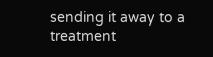sending it away to a treatment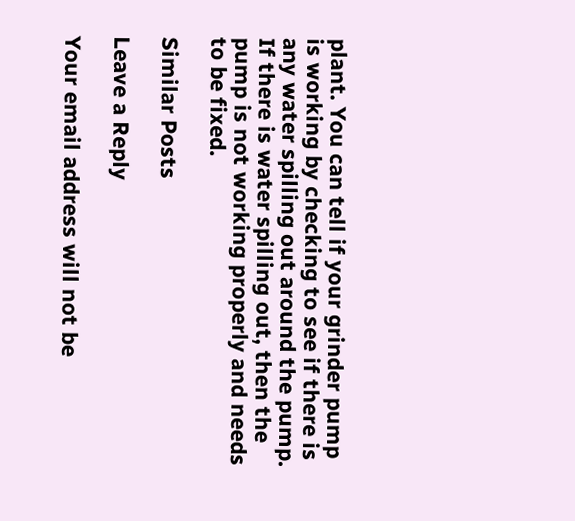plant. You can tell if your grinder pump is working by checking to see if there is any water spilling out around the pump. If there is water spilling out, then the pump is not working properly and needs to be fixed.

Similar Posts

Leave a Reply

Your email address will not be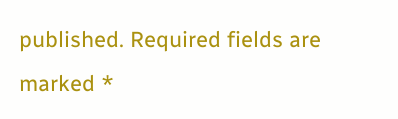published. Required fields are marked *